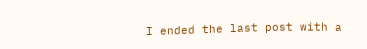I ended the last post with a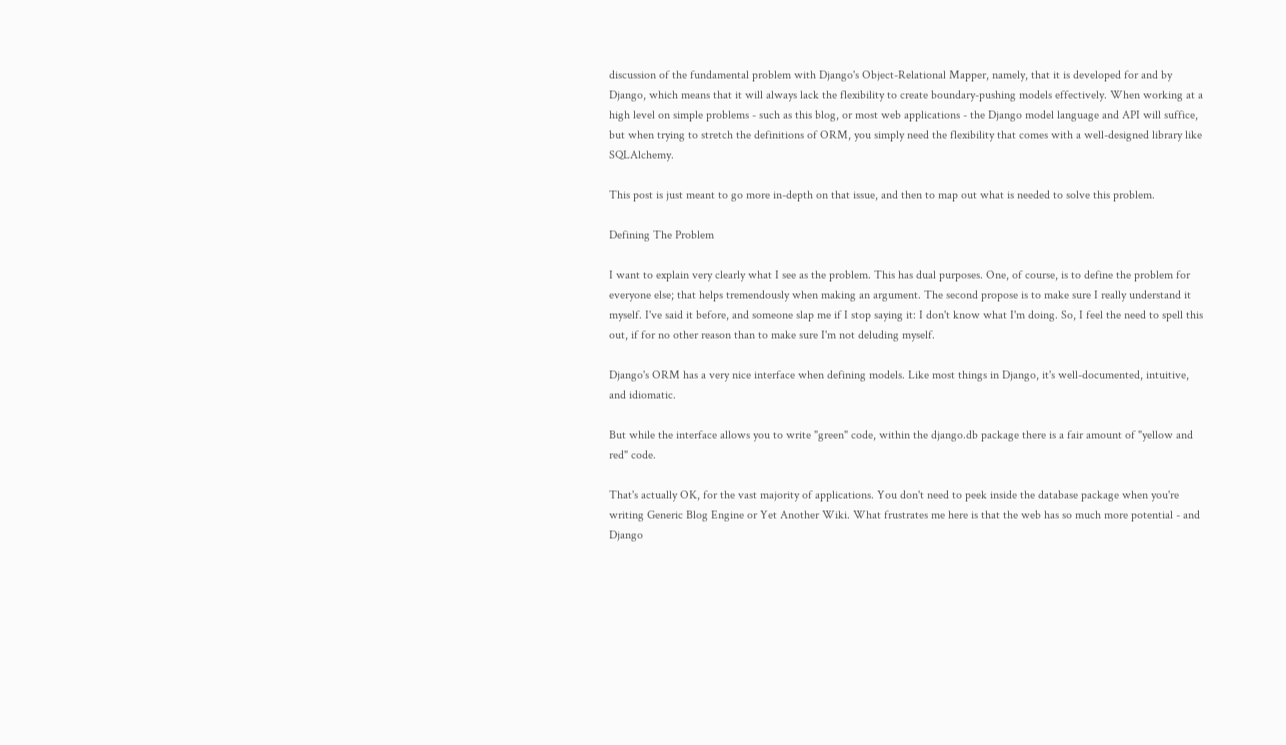discussion of the fundamental problem with Django's Object-Relational Mapper, namely, that it is developed for and by Django, which means that it will always lack the flexibility to create boundary-pushing models effectively. When working at a high level on simple problems - such as this blog, or most web applications - the Django model language and API will suffice, but when trying to stretch the definitions of ORM, you simply need the flexibility that comes with a well-designed library like SQLAlchemy.

This post is just meant to go more in-depth on that issue, and then to map out what is needed to solve this problem.

Defining The Problem

I want to explain very clearly what I see as the problem. This has dual purposes. One, of course, is to define the problem for everyone else; that helps tremendously when making an argument. The second propose is to make sure I really understand it myself. I've said it before, and someone slap me if I stop saying it: I don't know what I'm doing. So, I feel the need to spell this out, if for no other reason than to make sure I'm not deluding myself.

Django's ORM has a very nice interface when defining models. Like most things in Django, it's well-documented, intuitive, and idiomatic.

But while the interface allows you to write "green" code, within the django.db package there is a fair amount of "yellow and red" code.

That's actually OK, for the vast majority of applications. You don't need to peek inside the database package when you're writing Generic Blog Engine or Yet Another Wiki. What frustrates me here is that the web has so much more potential - and Django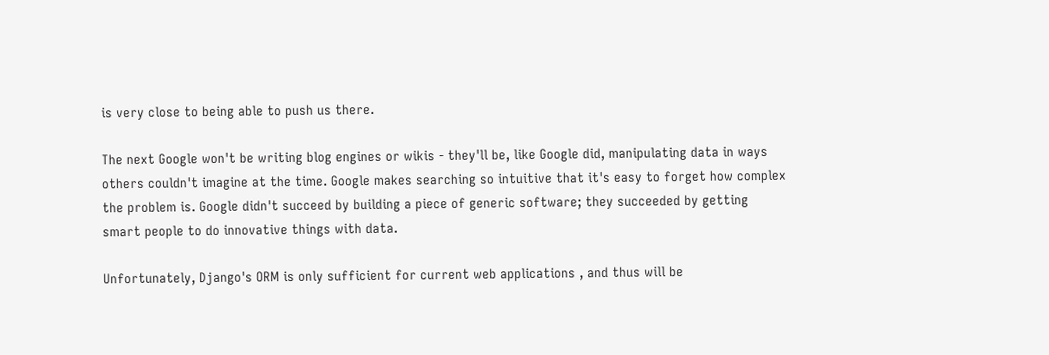is very close to being able to push us there.

The next Google won't be writing blog engines or wikis - they'll be, like Google did, manipulating data in ways others couldn't imagine at the time. Google makes searching so intuitive that it's easy to forget how complex the problem is. Google didn't succeed by building a piece of generic software; they succeeded by getting smart people to do innovative things with data.

Unfortunately, Django's ORM is only sufficient for current web applications , and thus will be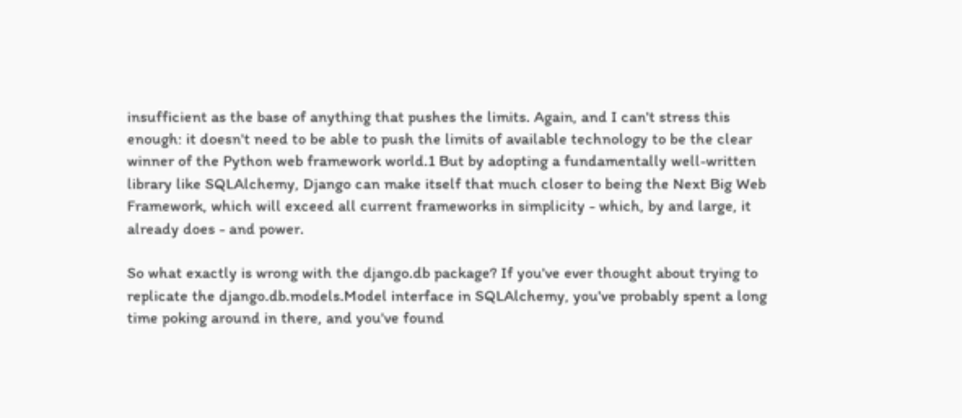insufficient as the base of anything that pushes the limits. Again, and I can't stress this enough: it doesn't need to be able to push the limits of available technology to be the clear winner of the Python web framework world.1 But by adopting a fundamentally well-written library like SQLAlchemy, Django can make itself that much closer to being the Next Big Web Framework, which will exceed all current frameworks in simplicity - which, by and large, it already does - and power.

So what exactly is wrong with the django.db package? If you've ever thought about trying to replicate the django.db.models.Model interface in SQLAlchemy, you've probably spent a long time poking around in there, and you've found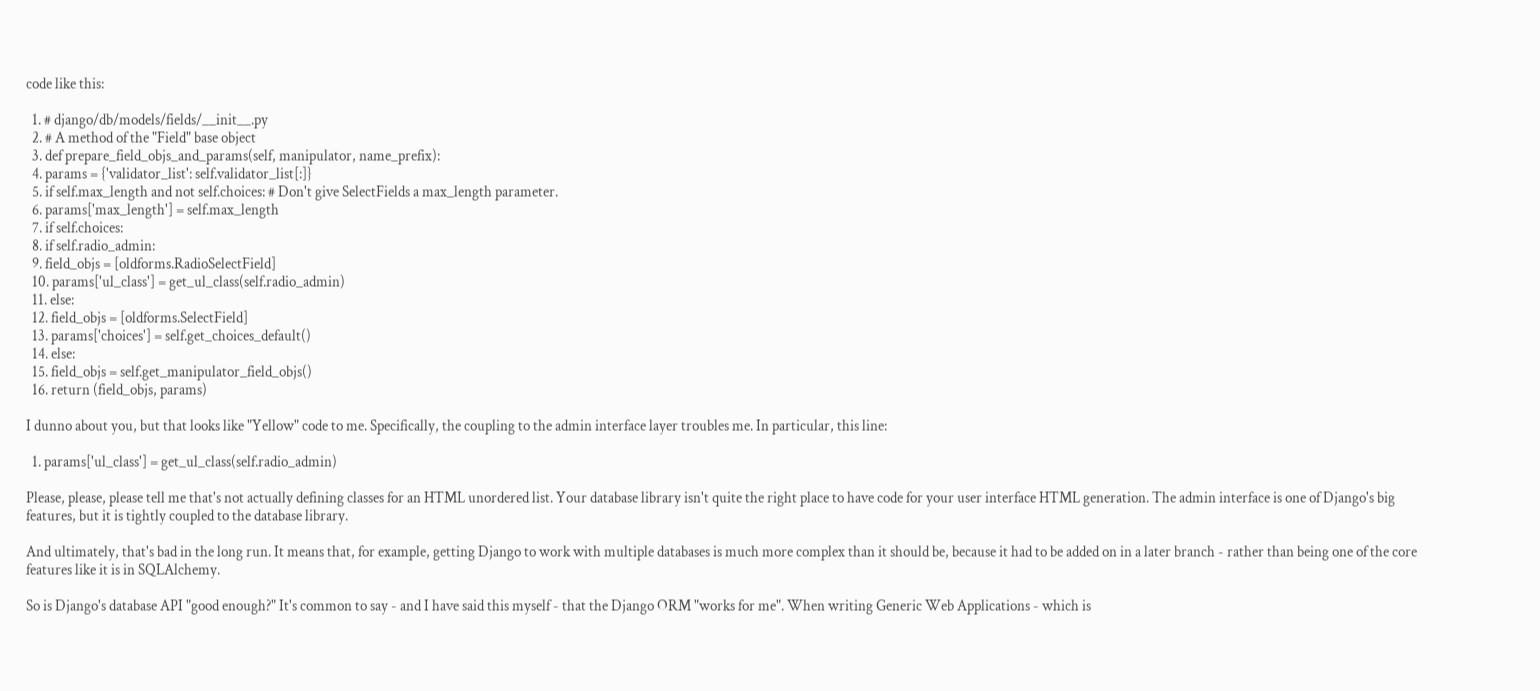code like this:

  1. # django/db/models/fields/__init__.py
  2. # A method of the "Field" base object
  3. def prepare_field_objs_and_params(self, manipulator, name_prefix):
  4. params = {'validator_list': self.validator_list[:]}
  5. if self.max_length and not self.choices: # Don't give SelectFields a max_length parameter.
  6. params['max_length'] = self.max_length
  7. if self.choices:
  8. if self.radio_admin:
  9. field_objs = [oldforms.RadioSelectField]
  10. params['ul_class'] = get_ul_class(self.radio_admin)
  11. else:
  12. field_objs = [oldforms.SelectField]
  13. params['choices'] = self.get_choices_default()
  14. else:
  15. field_objs = self.get_manipulator_field_objs()
  16. return (field_objs, params)

I dunno about you, but that looks like "Yellow" code to me. Specifically, the coupling to the admin interface layer troubles me. In particular, this line:

  1. params['ul_class'] = get_ul_class(self.radio_admin)

Please, please, please tell me that's not actually defining classes for an HTML unordered list. Your database library isn't quite the right place to have code for your user interface HTML generation. The admin interface is one of Django's big features, but it is tightly coupled to the database library.

And ultimately, that's bad in the long run. It means that, for example, getting Django to work with multiple databases is much more complex than it should be, because it had to be added on in a later branch - rather than being one of the core features like it is in SQLAlchemy.

So is Django's database API "good enough?" It's common to say - and I have said this myself - that the Django ORM "works for me". When writing Generic Web Applications - which is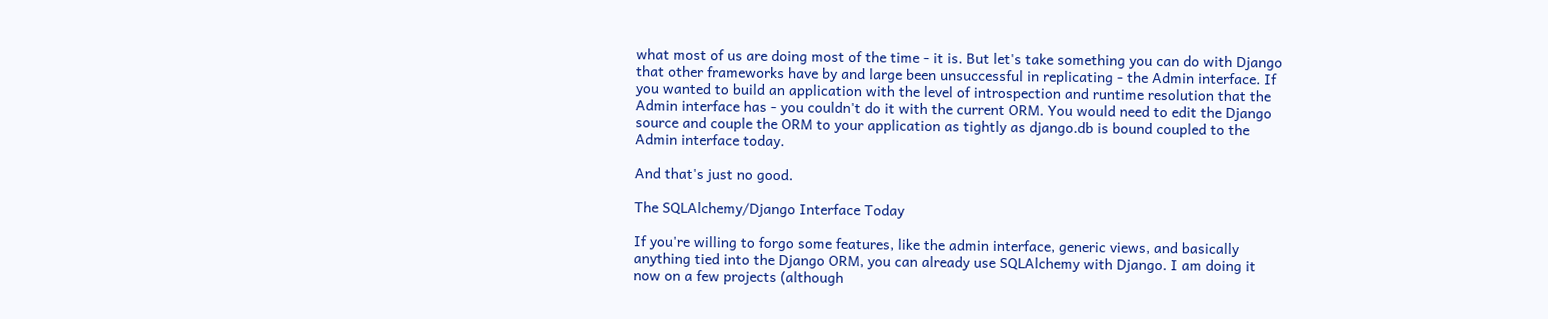what most of us are doing most of the time - it is. But let's take something you can do with Django that other frameworks have by and large been unsuccessful in replicating - the Admin interface. If you wanted to build an application with the level of introspection and runtime resolution that the Admin interface has - you couldn't do it with the current ORM. You would need to edit the Django source and couple the ORM to your application as tightly as django.db is bound coupled to the Admin interface today.

And that's just no good.

The SQLAlchemy/Django Interface Today

If you're willing to forgo some features, like the admin interface, generic views, and basically anything tied into the Django ORM, you can already use SQLAlchemy with Django. I am doing it now on a few projects (although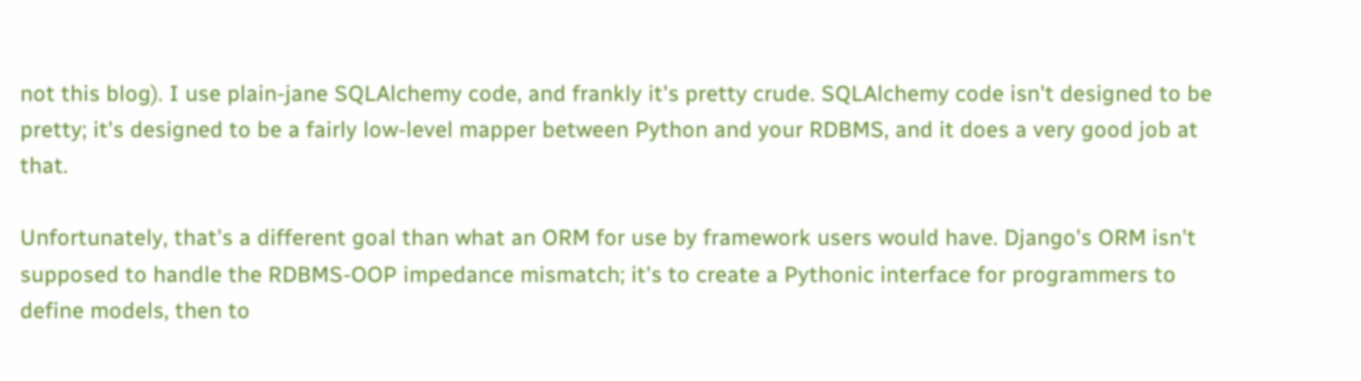not this blog). I use plain-jane SQLAlchemy code, and frankly it's pretty crude. SQLAlchemy code isn't designed to be pretty; it's designed to be a fairly low-level mapper between Python and your RDBMS, and it does a very good job at that.

Unfortunately, that's a different goal than what an ORM for use by framework users would have. Django's ORM isn't supposed to handle the RDBMS-OOP impedance mismatch; it's to create a Pythonic interface for programmers to define models, then to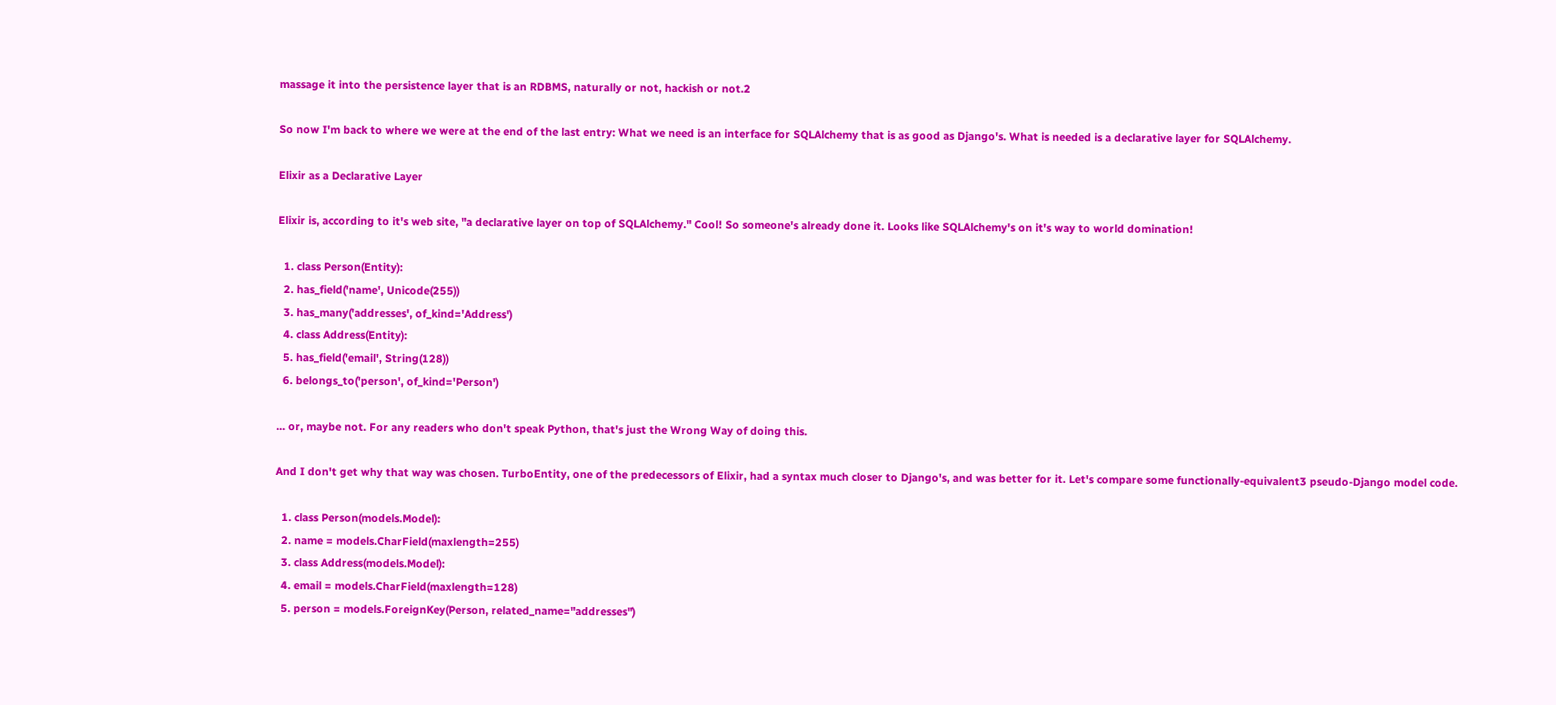massage it into the persistence layer that is an RDBMS, naturally or not, hackish or not.2

So now I'm back to where we were at the end of the last entry: What we need is an interface for SQLAlchemy that is as good as Django's. What is needed is a declarative layer for SQLAlchemy.

Elixir as a Declarative Layer

Elixir is, according to it's web site, "a declarative layer on top of SQLAlchemy." Cool! So someone's already done it. Looks like SQLAlchemy's on it's way to world domination!

  1. class Person(Entity):
  2. has_field('name', Unicode(255))
  3. has_many('addresses', of_kind='Address')
  4. class Address(Entity):
  5. has_field('email', String(128))
  6. belongs_to('person', of_kind='Person')

... or, maybe not. For any readers who don't speak Python, that's just the Wrong Way of doing this.

And I don't get why that way was chosen. TurboEntity, one of the predecessors of Elixir, had a syntax much closer to Django's, and was better for it. Let's compare some functionally-equivalent3 pseudo-Django model code.

  1. class Person(models.Model):
  2. name = models.CharField(maxlength=255)
  3. class Address(models.Model):
  4. email = models.CharField(maxlength=128)
  5. person = models.ForeignKey(Person, related_name="addresses")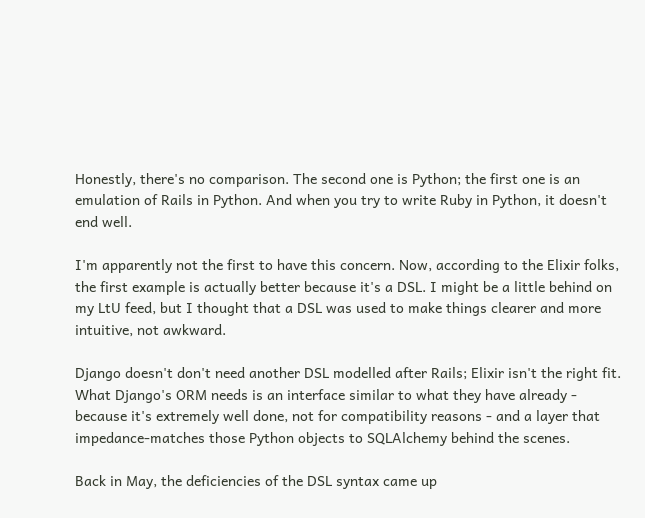Honestly, there's no comparison. The second one is Python; the first one is an emulation of Rails in Python. And when you try to write Ruby in Python, it doesn't end well.

I'm apparently not the first to have this concern. Now, according to the Elixir folks, the first example is actually better because it's a DSL. I might be a little behind on my LtU feed, but I thought that a DSL was used to make things clearer and more intuitive, not awkward.

Django doesn't don't need another DSL modelled after Rails; Elixir isn't the right fit. What Django's ORM needs is an interface similar to what they have already - because it's extremely well done, not for compatibility reasons - and a layer that impedance-matches those Python objects to SQLAlchemy behind the scenes.

Back in May, the deficiencies of the DSL syntax came up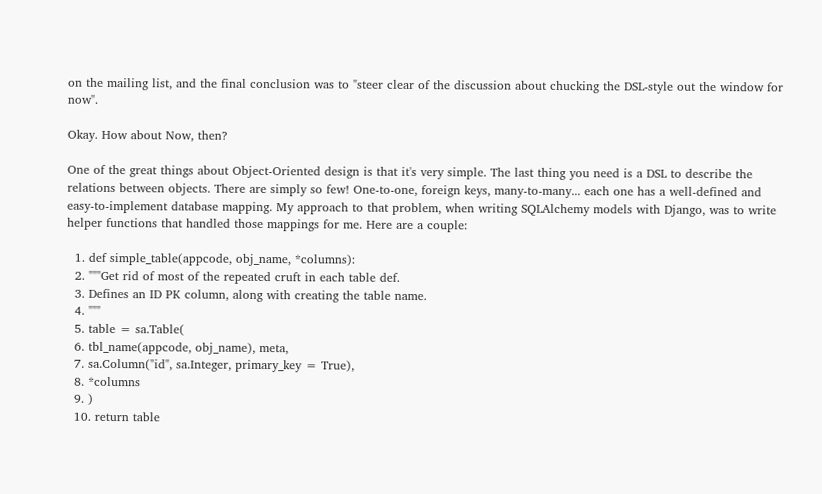on the mailing list, and the final conclusion was to "steer clear of the discussion about chucking the DSL-style out the window for now".

Okay. How about Now, then?

One of the great things about Object-Oriented design is that it's very simple. The last thing you need is a DSL to describe the relations between objects. There are simply so few! One-to-one, foreign keys, many-to-many... each one has a well-defined and easy-to-implement database mapping. My approach to that problem, when writing SQLAlchemy models with Django, was to write helper functions that handled those mappings for me. Here are a couple:

  1. def simple_table(appcode, obj_name, *columns):
  2. """Get rid of most of the repeated cruft in each table def.
  3. Defines an ID PK column, along with creating the table name.
  4. """
  5. table = sa.Table(
  6. tbl_name(appcode, obj_name), meta,
  7. sa.Column("id", sa.Integer, primary_key = True),
  8. *columns
  9. )
  10. return table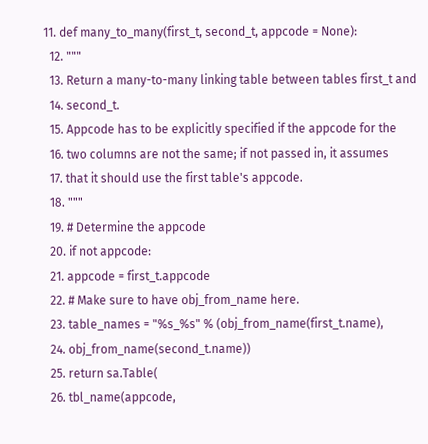11. def many_to_many(first_t, second_t, appcode = None):
  12. """
  13. Return a many-to-many linking table between tables first_t and
  14. second_t.
  15. Appcode has to be explicitly specified if the appcode for the
  16. two columns are not the same; if not passed in, it assumes
  17. that it should use the first table's appcode.
  18. """
  19. # Determine the appcode
  20. if not appcode:
  21. appcode = first_t.appcode
  22. # Make sure to have obj_from_name here.
  23. table_names = "%s_%s" % (obj_from_name(first_t.name),
  24. obj_from_name(second_t.name))
  25. return sa.Table(
  26. tbl_name(appcode,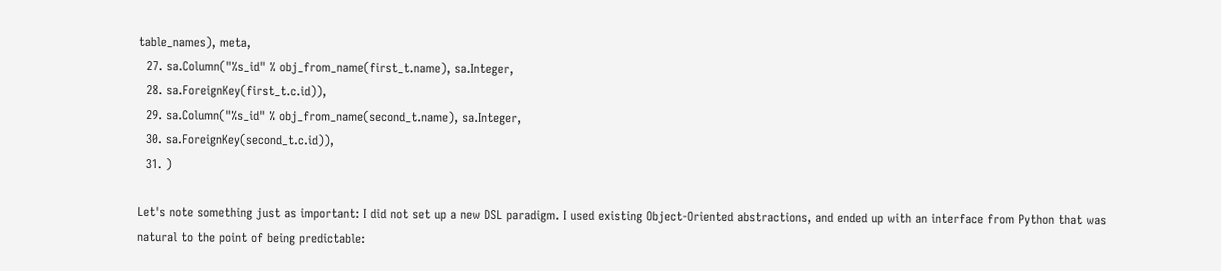table_names), meta,
  27. sa.Column("%s_id" % obj_from_name(first_t.name), sa.Integer,
  28. sa.ForeignKey(first_t.c.id)),
  29. sa.Column("%s_id" % obj_from_name(second_t.name), sa.Integer,
  30. sa.ForeignKey(second_t.c.id)),
  31. )

Let's note something just as important: I did not set up a new DSL paradigm. I used existing Object-Oriented abstractions, and ended up with an interface from Python that was natural to the point of being predictable: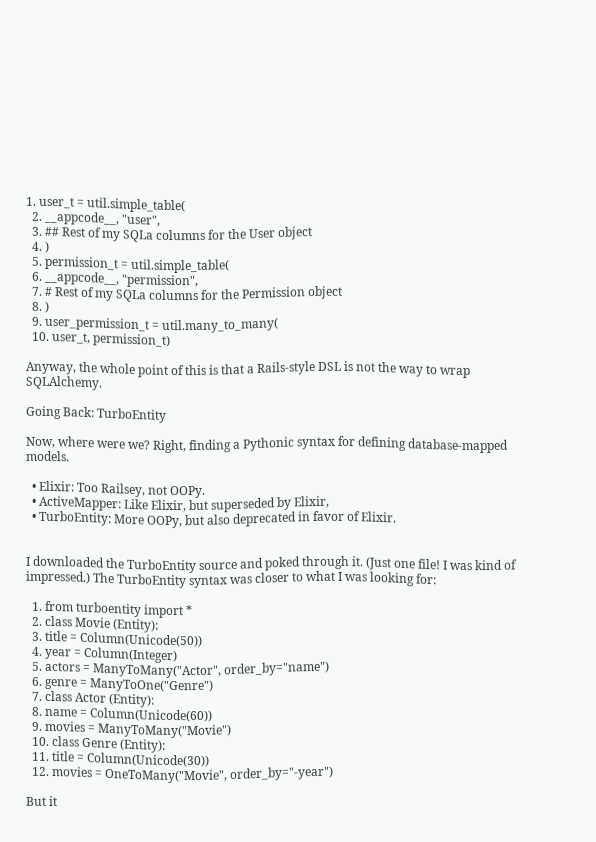1. user_t = util.simple_table(
  2. __appcode__, "user",
  3. ## Rest of my SQLa columns for the User object
  4. )
  5. permission_t = util.simple_table(
  6. __appcode__, "permission",
  7. # Rest of my SQLa columns for the Permission object
  8. )
  9. user_permission_t = util.many_to_many(
  10. user_t, permission_t)

Anyway, the whole point of this is that a Rails-style DSL is not the way to wrap SQLAlchemy.

Going Back: TurboEntity

Now, where were we? Right, finding a Pythonic syntax for defining database-mapped models.

  • Elixir: Too Railsey, not OOPy.
  • ActiveMapper: Like Elixir, but superseded by Elixir,
  • TurboEntity: More OOPy, but also deprecated in favor of Elixir.


I downloaded the TurboEntity source and poked through it. (Just one file! I was kind of impressed.) The TurboEntity syntax was closer to what I was looking for:

  1. from turboentity import *
  2. class Movie (Entity):
  3. title = Column(Unicode(50))
  4. year = Column(Integer)
  5. actors = ManyToMany("Actor", order_by="name")
  6. genre = ManyToOne("Genre")
  7. class Actor (Entity):
  8. name = Column(Unicode(60))
  9. movies = ManyToMany("Movie")
  10. class Genre (Entity):
  11. title = Column(Unicode(30))
  12. movies = OneToMany("Movie", order_by="-year")

But it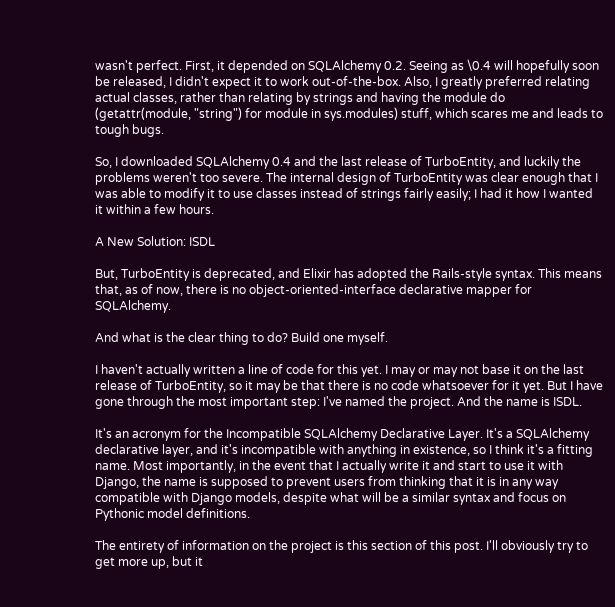wasn't perfect. First, it depended on SQLAlchemy 0.2. Seeing as \0.4 will hopefully soon be released, I didn't expect it to work out-of-the-box. Also, I greatly preferred relating actual classes, rather than relating by strings and having the module do (getattr(module, "string") for module in sys.modules) stuff, which scares me and leads to tough bugs.

So, I downloaded SQLAlchemy 0.4 and the last release of TurboEntity, and luckily the problems weren't too severe. The internal design of TurboEntity was clear enough that I was able to modify it to use classes instead of strings fairly easily; I had it how I wanted it within a few hours.

A New Solution: ISDL

But, TurboEntity is deprecated, and Elixir has adopted the Rails-style syntax. This means that, as of now, there is no object-oriented-interface declarative mapper for SQLAlchemy.

And what is the clear thing to do? Build one myself.

I haven't actually written a line of code for this yet. I may or may not base it on the last release of TurboEntity, so it may be that there is no code whatsoever for it yet. But I have gone through the most important step: I've named the project. And the name is ISDL.

It's an acronym for the Incompatible SQLAlchemy Declarative Layer. It's a SQLAlchemy declarative layer, and it's incompatible with anything in existence, so I think it's a fitting name. Most importantly, in the event that I actually write it and start to use it with Django, the name is supposed to prevent users from thinking that it is in any way compatible with Django models, despite what will be a similar syntax and focus on Pythonic model definitions.

The entirety of information on the project is this section of this post. I'll obviously try to get more up, but it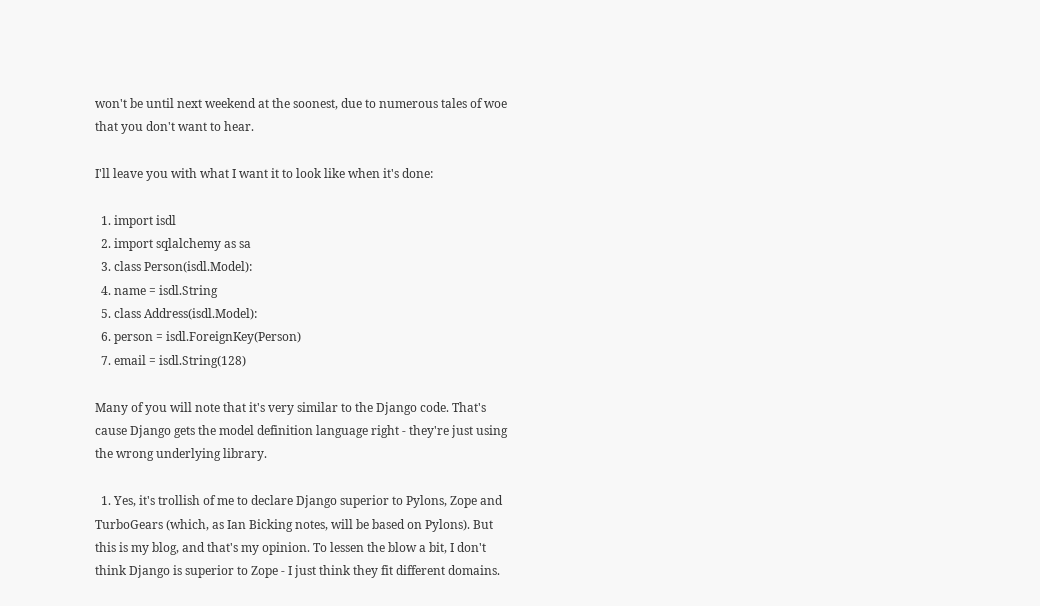won't be until next weekend at the soonest, due to numerous tales of woe that you don't want to hear.

I'll leave you with what I want it to look like when it's done:

  1. import isdl
  2. import sqlalchemy as sa
  3. class Person(isdl.Model):
  4. name = isdl.String
  5. class Address(isdl.Model):
  6. person = isdl.ForeignKey(Person)
  7. email = isdl.String(128)

Many of you will note that it's very similar to the Django code. That's cause Django gets the model definition language right - they're just using the wrong underlying library.

  1. Yes, it's trollish of me to declare Django superior to Pylons, Zope and TurboGears (which, as Ian Bicking notes, will be based on Pylons). But this is my blog, and that's my opinion. To lessen the blow a bit, I don't think Django is superior to Zope - I just think they fit different domains.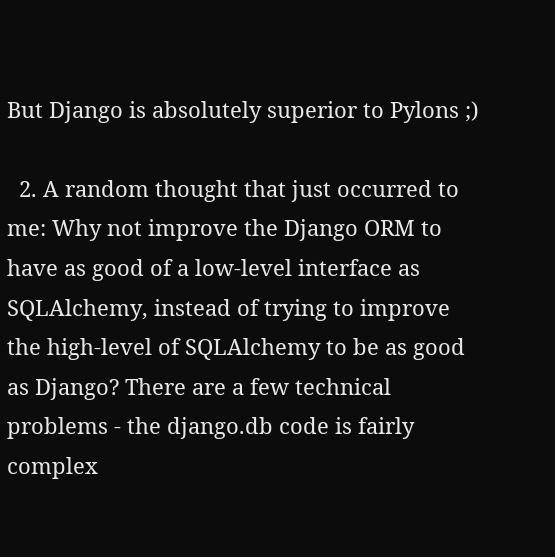But Django is absolutely superior to Pylons ;)

  2. A random thought that just occurred to me: Why not improve the Django ORM to have as good of a low-level interface as SQLAlchemy, instead of trying to improve the high-level of SQLAlchemy to be as good as Django? There are a few technical problems - the django.db code is fairly complex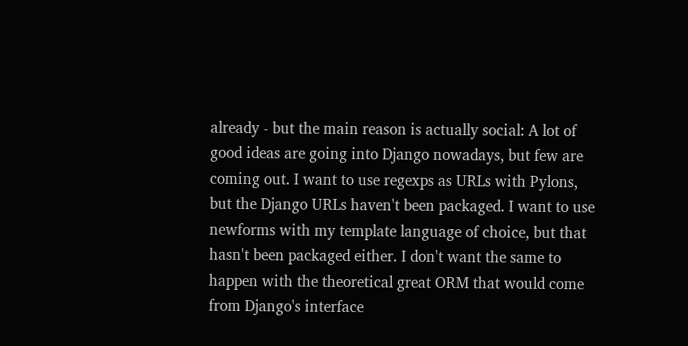already - but the main reason is actually social: A lot of good ideas are going into Django nowadays, but few are coming out. I want to use regexps as URLs with Pylons, but the Django URLs haven't been packaged. I want to use newforms with my template language of choice, but that hasn't been packaged either. I don't want the same to happen with the theoretical great ORM that would come from Django's interface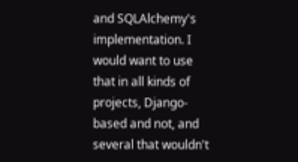and SQLAlchemy's implementation. I would want to use that in all kinds of projects, Django-based and not, and several that wouldn't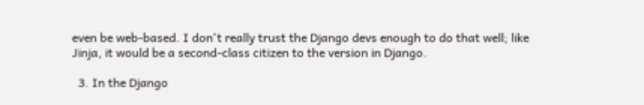even be web-based. I don't really trust the Django devs enough to do that well; like Jinja, it would be a second-class citizen to the version in Django.

  3. In the Django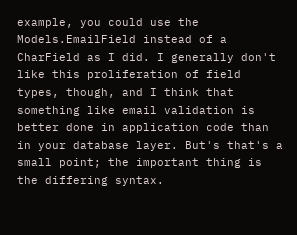example, you could use the Models.EmailField instead of a CharField as I did. I generally don't like this proliferation of field types, though, and I think that something like email validation is better done in application code than in your database layer. But's that's a small point; the important thing is the differing syntax.